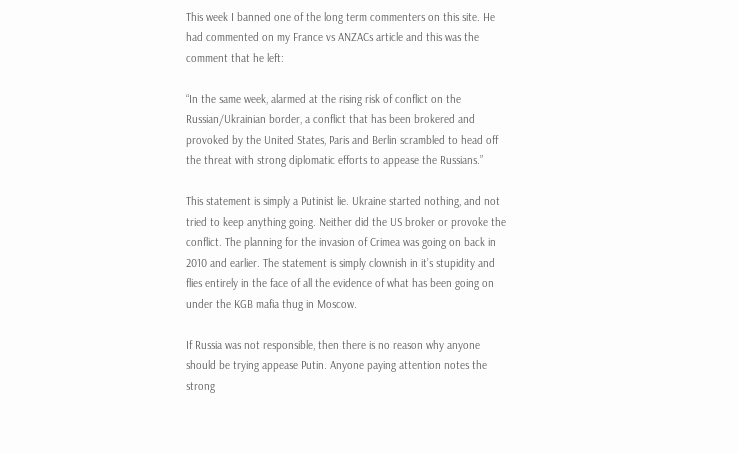This week I banned one of the long term commenters on this site. He had commented on my France vs ANZACs article and this was the comment that he left:

“In the same week, alarmed at the rising risk of conflict on the Russian/Ukrainian border, a conflict that has been brokered and provoked by the United States, Paris and Berlin scrambled to head off the threat with strong diplomatic efforts to appease the Russians.”

This statement is simply a Putinist lie. Ukraine started nothing, and not tried to keep anything going. Neither did the US broker or provoke the conflict. The planning for the invasion of Crimea was going on back in 2010 and earlier. The statement is simply clownish in it’s stupidity and flies entirely in the face of all the evidence of what has been going on under the KGB mafia thug in Moscow.

If Russia was not responsible, then there is no reason why anyone should be trying appease Putin. Anyone paying attention notes the strong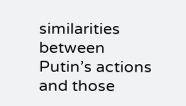similarities between Putin’s actions and those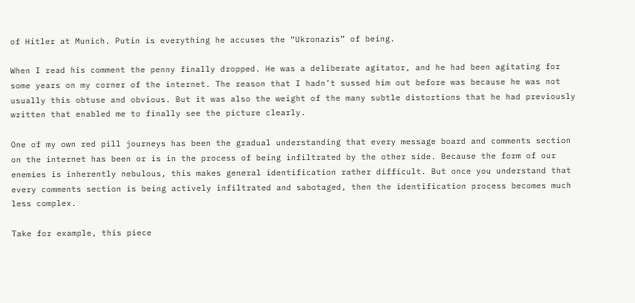of Hitler at Munich. Putin is everything he accuses the “Ukronazis” of being.

When I read his comment the penny finally dropped. He was a deliberate agitator, and he had been agitating for some years on my corner of the internet. The reason that I hadn’t sussed him out before was because he was not usually this obtuse and obvious. But it was also the weight of the many subtle distortions that he had previously written that enabled me to finally see the picture clearly.

One of my own red pill journeys has been the gradual understanding that every message board and comments section on the internet has been or is in the process of being infiltrated by the other side. Because the form of our enemies is inherently nebulous, this makes general identification rather difficult. But once you understand that every comments section is being actively infiltrated and sabotaged, then the identification process becomes much less complex.

Take for example, this piece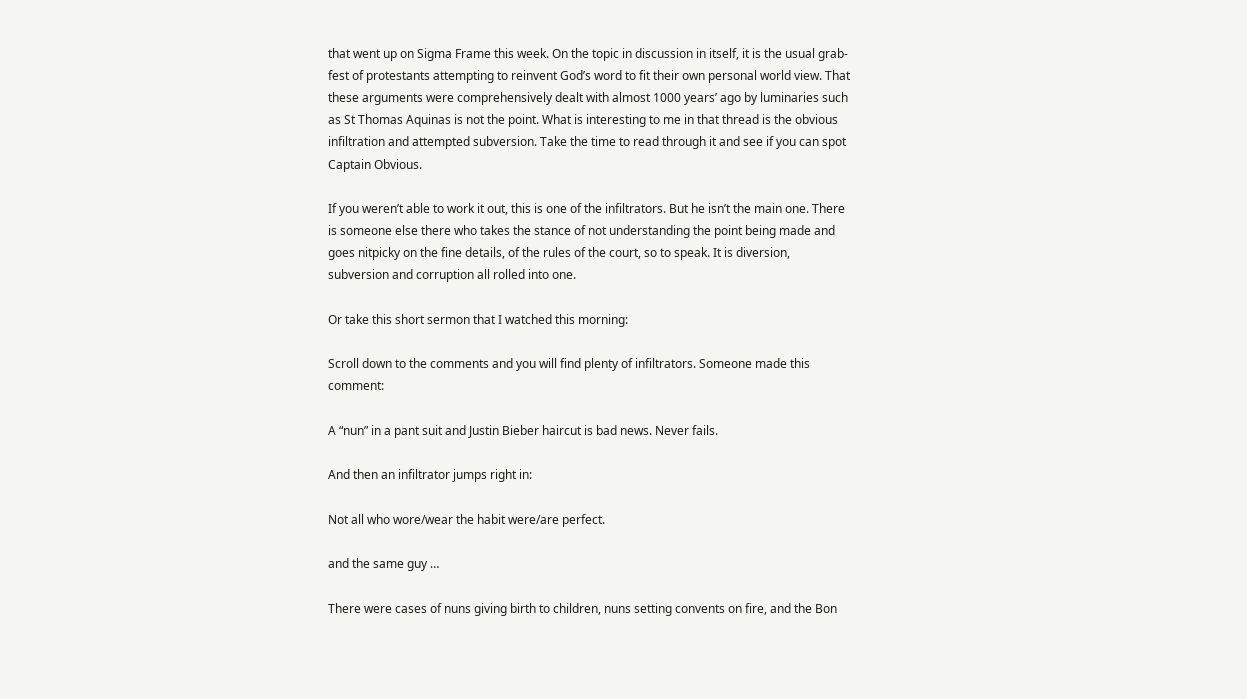that went up on Sigma Frame this week. On the topic in discussion in itself, it is the usual grab-fest of protestants attempting to reinvent God’s word to fit their own personal world view. That these arguments were comprehensively dealt with almost 1000 years’ ago by luminaries such as St Thomas Aquinas is not the point. What is interesting to me in that thread is the obvious infiltration and attempted subversion. Take the time to read through it and see if you can spot Captain Obvious.

If you weren’t able to work it out, this is one of the infiltrators. But he isn’t the main one. There is someone else there who takes the stance of not understanding the point being made and goes nitpicky on the fine details, of the rules of the court, so to speak. It is diversion, subversion and corruption all rolled into one.

Or take this short sermon that I watched this morning:

Scroll down to the comments and you will find plenty of infiltrators. Someone made this comment:

A “nun” in a pant suit and Justin Bieber haircut is bad news. Never fails.

And then an infiltrator jumps right in:

Not all who wore/wear the habit were/are perfect.

and the same guy …

There were cases of nuns giving birth to children, nuns setting convents on fire, and the Bon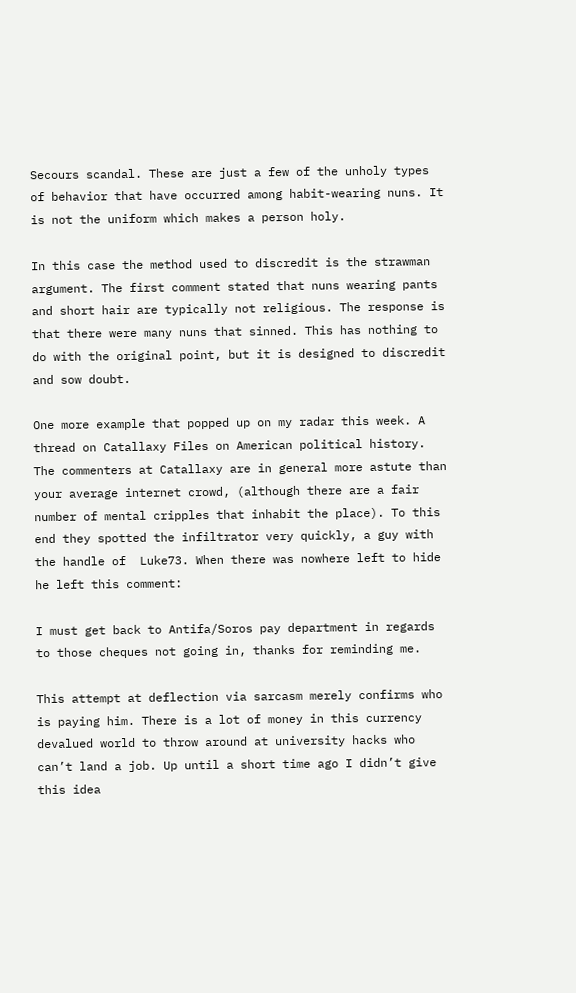Secours scandal. These are just a few of the unholy types of behavior that have occurred among habit-wearing nuns. It is not the uniform which makes a person holy.

In this case the method used to discredit is the strawman argument. The first comment stated that nuns wearing pants and short hair are typically not religious. The response is that there were many nuns that sinned. This has nothing to do with the original point, but it is designed to discredit and sow doubt.

One more example that popped up on my radar this week. A thread on Catallaxy Files on American political history. The commenters at Catallaxy are in general more astute than your average internet crowd, (although there are a fair number of mental cripples that inhabit the place). To this end they spotted the infiltrator very quickly, a guy with the handle of  Luke73. When there was nowhere left to hide he left this comment:

I must get back to Antifa/Soros pay department in regards to those cheques not going in, thanks for reminding me.

This attempt at deflection via sarcasm merely confirms who is paying him. There is a lot of money in this currency devalued world to throw around at university hacks who can’t land a job. Up until a short time ago I didn’t give this idea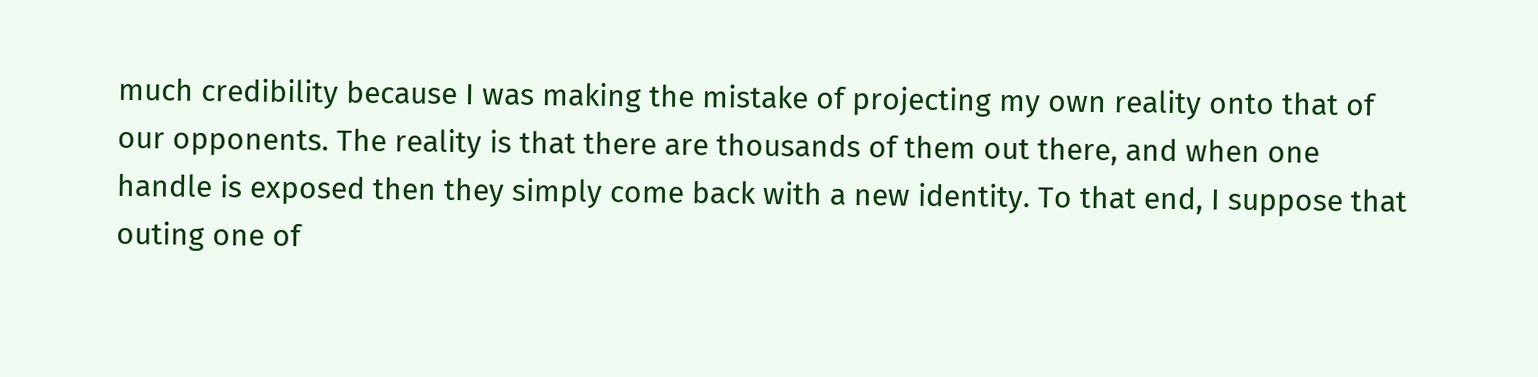much credibility because I was making the mistake of projecting my own reality onto that of our opponents. The reality is that there are thousands of them out there, and when one handle is exposed then they simply come back with a new identity. To that end, I suppose that outing one of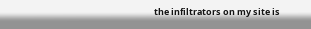the infiltrators on my site is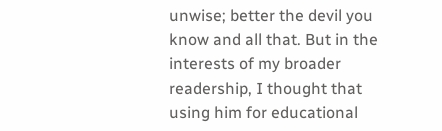unwise; better the devil you know and all that. But in the interests of my broader readership, I thought that using him for educational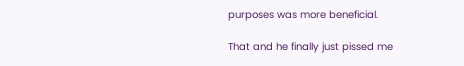purposes was more beneficial.

That and he finally just pissed me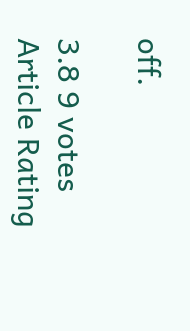off.

3.8 9 votes
Article Rating